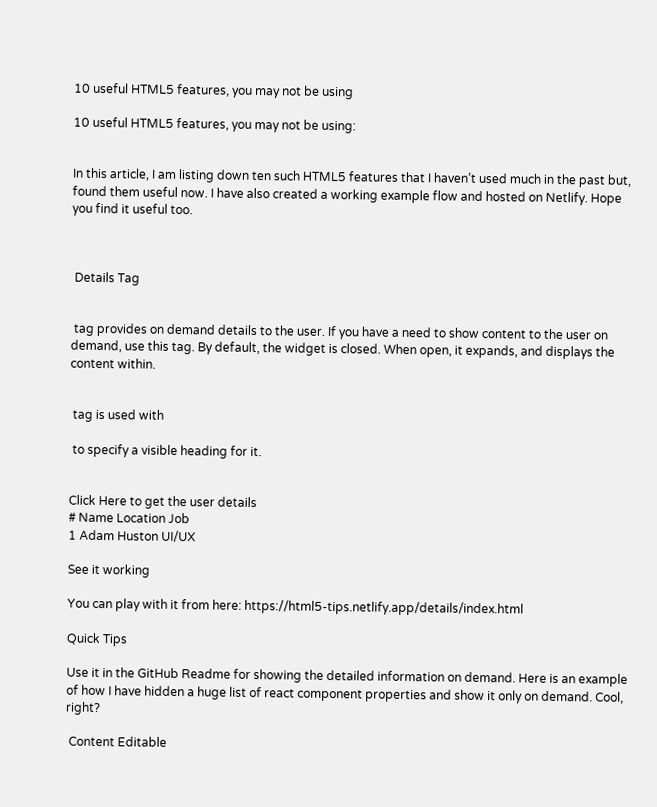10 useful HTML5 features, you may not be using

10 useful HTML5 features, you may not be using:


In this article, I am listing down ten such HTML5 features that I haven’t used much in the past but, found them useful now. I have also created a working example flow and hosted on Netlify. Hope you find it useful too.



 Details Tag


 tag provides on demand details to the user. If you have a need to show content to the user on demand, use this tag. By default, the widget is closed. When open, it expands, and displays the content within.


 tag is used with

 to specify a visible heading for it.


Click Here to get the user details
# Name Location Job
1 Adam Huston UI/UX

See it working

You can play with it from here: https://html5-tips.netlify.app/details/index.html

Quick Tips

Use it in the GitHub Readme for showing the detailed information on demand. Here is an example of how I have hidden a huge list of react component properties and show it only on demand. Cool, right?

 Content Editable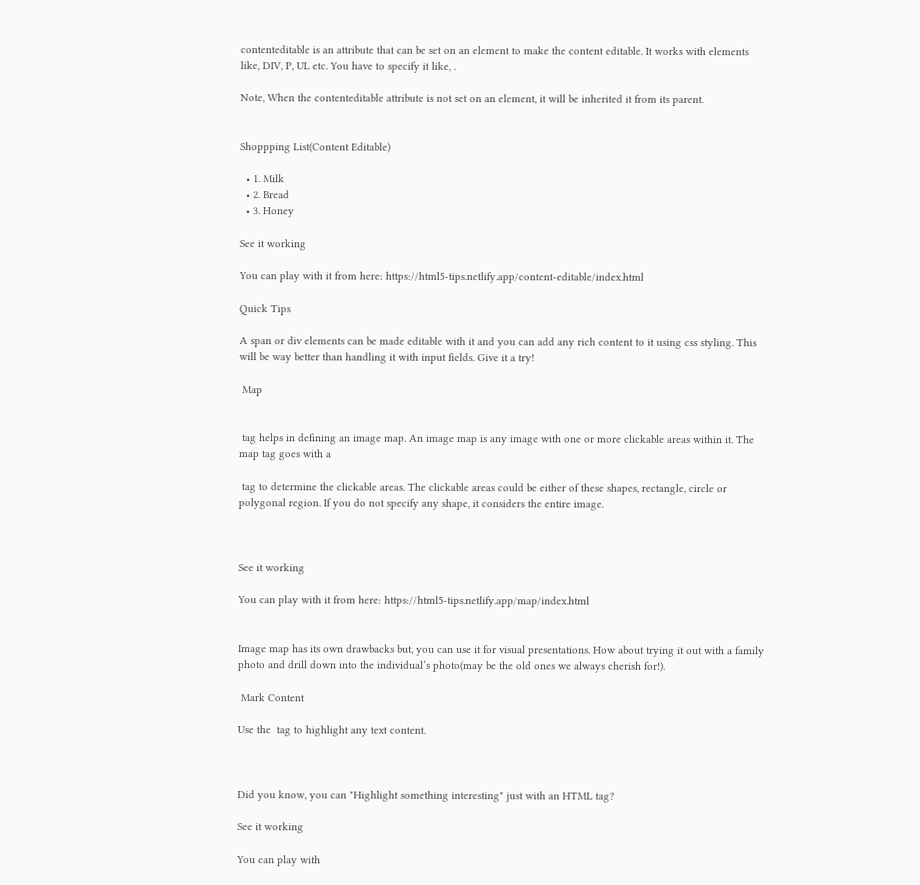contenteditable is an attribute that can be set on an element to make the content editable. It works with elements like, DIV, P, UL etc. You have to specify it like, .

Note, When the contenteditable attribute is not set on an element, it will be inherited it from its parent.


Shoppping List(Content Editable)

  • 1. Milk
  • 2. Bread
  • 3. Honey

See it working

You can play with it from here: https://html5-tips.netlify.app/content-editable/index.html

Quick Tips

A span or div elements can be made editable with it and you can add any rich content to it using css styling. This will be way better than handling it with input fields. Give it a try!

 Map


 tag helps in defining an image map. An image map is any image with one or more clickable areas within it. The map tag goes with a

 tag to determine the clickable areas. The clickable areas could be either of these shapes, rectangle, circle or polygonal region. If you do not specify any shape, it considers the entire image.



See it working

You can play with it from here: https://html5-tips.netlify.app/map/index.html


Image map has its own drawbacks but, you can use it for visual presentations. How about trying it out with a family photo and drill down into the individual’s photo(may be the old ones we always cherish for!).

 Mark Content

Use the  tag to highlight any text content.



Did you know, you can "Highlight something interesting" just with an HTML tag?

See it working

You can play with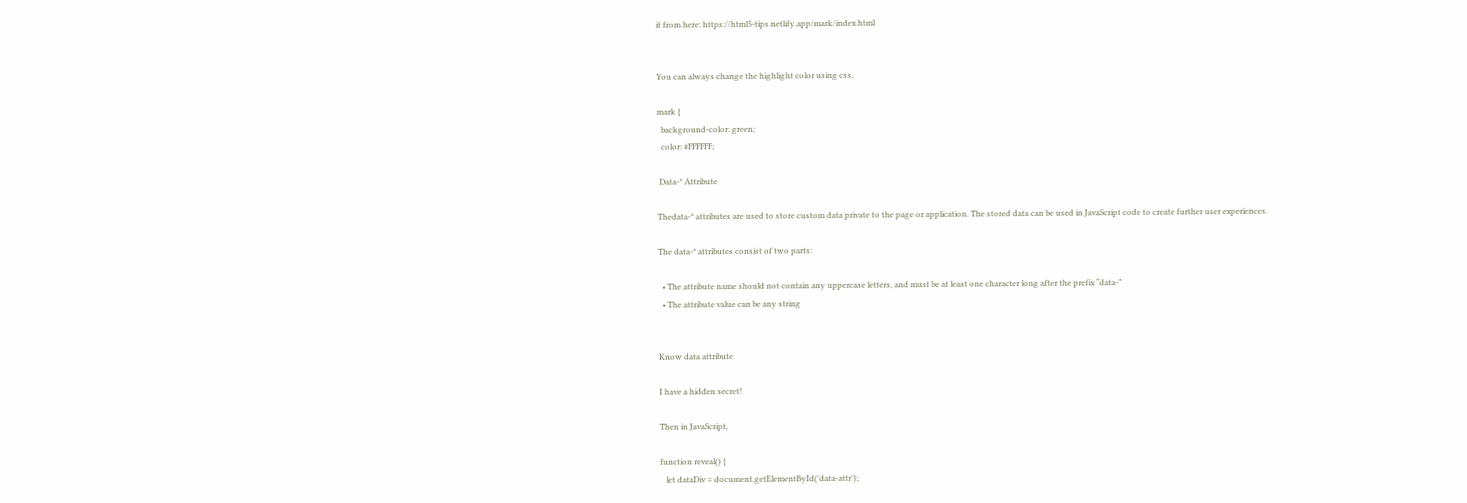it from here: https://html5-tips.netlify.app/mark/index.html


You can always change the highlight color using css,

mark {
  background-color: green;
  color: #FFFFFF;

 Data-* Attribute

Thedata-* attributes are used to store custom data private to the page or application. The stored data can be used in JavaScript code to create further user experiences.

The data-* attributes consist of two parts:

  • The attribute name should not contain any uppercase letters, and must be at least one character long after the prefix “data-”
  • The attribute value can be any string


Know data attribute

I have a hidden secret!

Then in JavaScript,

function reveal() {
   let dataDiv = document.getElementById('data-attr');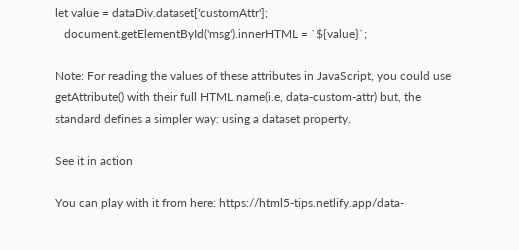let value = dataDiv.dataset['customAttr'];
   document.getElementById('msg').innerHTML = `${value}`;

Note: For reading the values of these attributes in JavaScript, you could use getAttribute() with their full HTML name(i.e, data-custom-attr) but, the standard defines a simpler way: using a dataset property.

See it in action

You can play with it from here: https://html5-tips.netlify.app/data-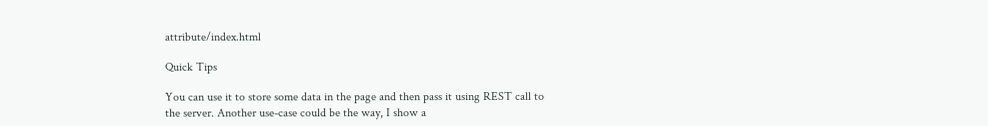attribute/index.html

Quick Tips

You can use it to store some data in the page and then pass it using REST call to the server. Another use-case could be the way, I show a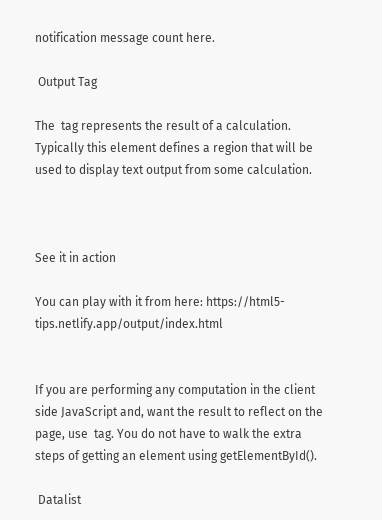notification message count here.

 Output Tag

The  tag represents the result of a calculation. Typically this element defines a region that will be used to display text output from some calculation.



See it in action

You can play with it from here: https://html5-tips.netlify.app/output/index.html


If you are performing any computation in the client side JavaScript and, want the result to reflect on the page, use  tag. You do not have to walk the extra steps of getting an element using getElementById().

 Datalist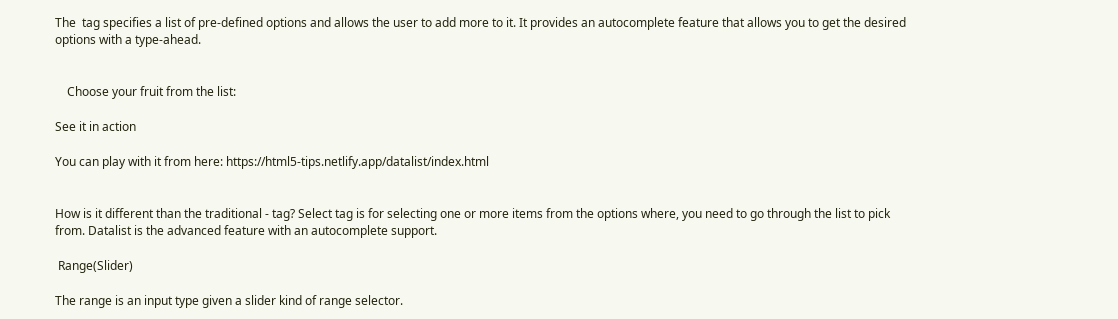The  tag specifies a list of pre-defined options and allows the user to add more to it. It provides an autocomplete feature that allows you to get the desired options with a type-ahead.


    Choose your fruit from the list:

See it in action

You can play with it from here: https://html5-tips.netlify.app/datalist/index.html


How is it different than the traditional - tag? Select tag is for selecting one or more items from the options where, you need to go through the list to pick from. Datalist is the advanced feature with an autocomplete support.

 Range(Slider)

The range is an input type given a slider kind of range selector.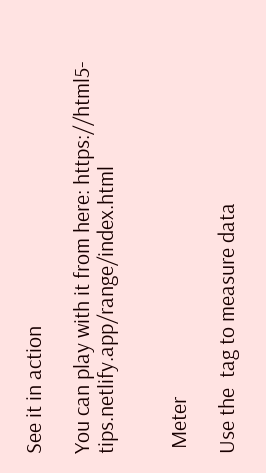See it in action

You can play with it from here: https://html5-tips.netlify.app/range/index.html


 Meter

Use the  tag to measure data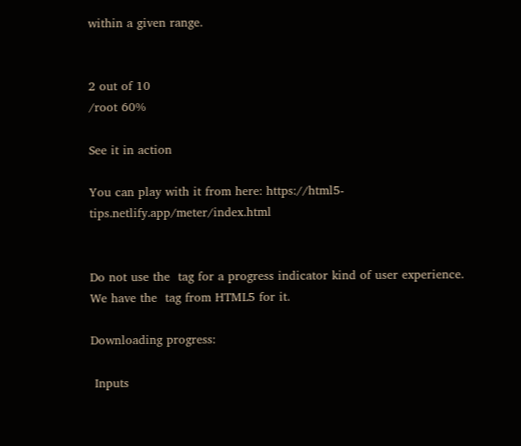within a given range.


2 out of 10
/root 60%

See it in action

You can play with it from here: https://html5-tips.netlify.app/meter/index.html


Do not use the  tag for a progress indicator kind of user experience. We have the  tag from HTML5 for it.

Downloading progress:

 Inputs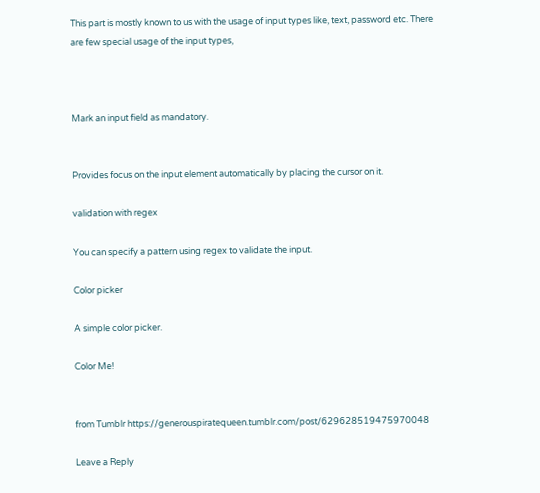This part is mostly known to us with the usage of input types like, text, password etc. There are few special usage of the input types,



Mark an input field as mandatory.


Provides focus on the input element automatically by placing the cursor on it.

validation with regex

You can specify a pattern using regex to validate the input.

Color picker

A simple color picker.

Color Me!


from Tumblr https://generouspiratequeen.tumblr.com/post/629628519475970048

Leave a Reply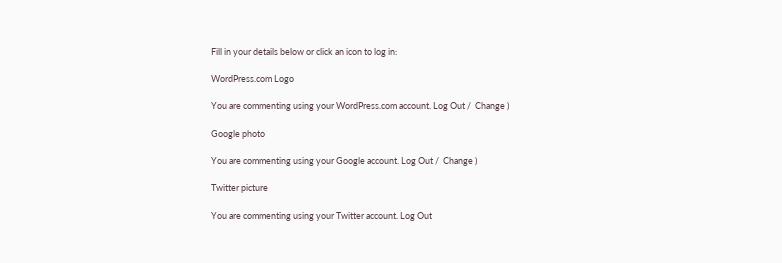Fill in your details below or click an icon to log in:

WordPress.com Logo

You are commenting using your WordPress.com account. Log Out /  Change )

Google photo

You are commenting using your Google account. Log Out /  Change )

Twitter picture

You are commenting using your Twitter account. Log Out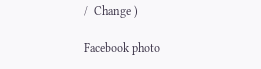/  Change )

Facebook photo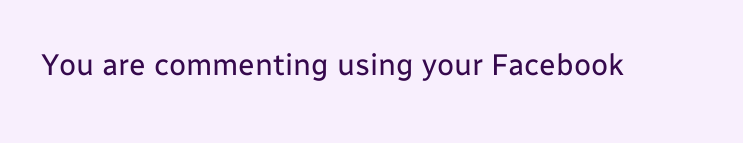You are commenting using your Facebook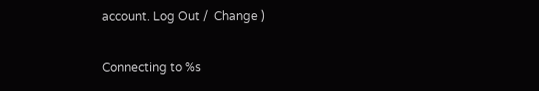account. Log Out /  Change )

Connecting to %s